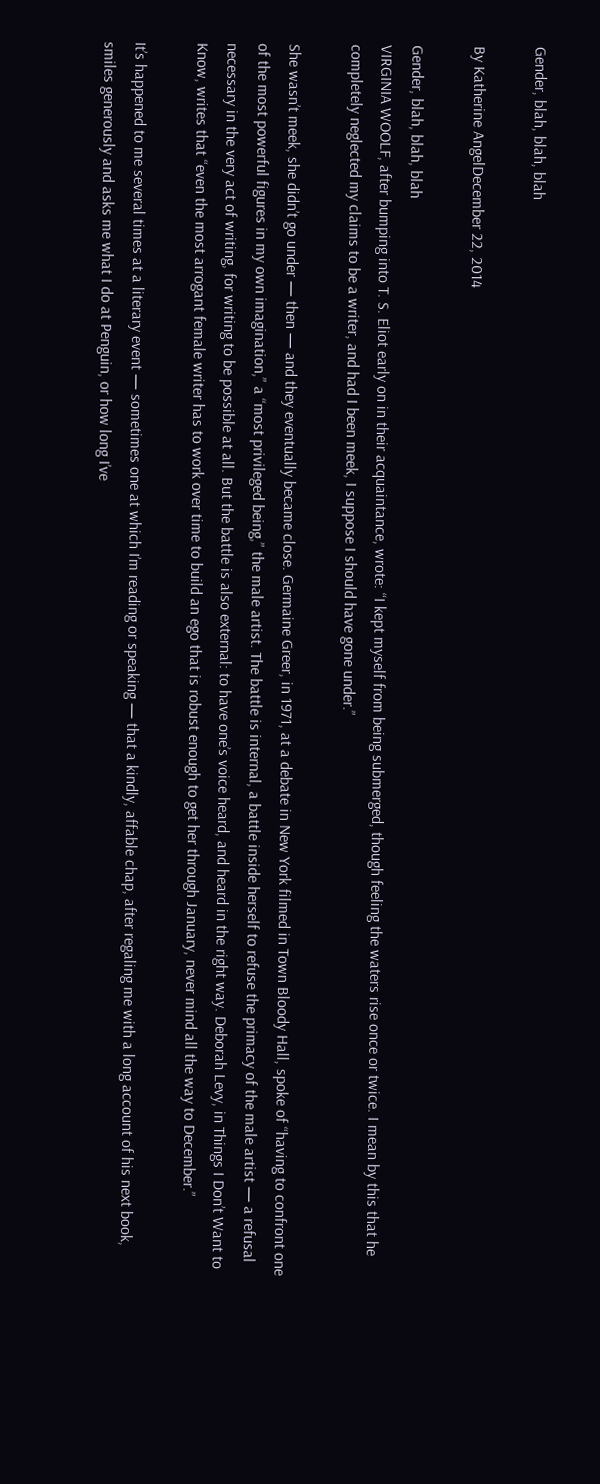Gender, blah, blah, blah

By Katherine AngelDecember 22, 2014

Gender, blah, blah, blah
VIRGINIA WOOLF, after bumping into T. S. Eliot early on in their acquaintance, wrote: “I kept myself from being submerged, though feeling the waters rise once or twice. I mean by this that he completely neglected my claims to be a writer, and had I been meek, I suppose I should have gone under.”

She wasn’t meek, she didn’t go under — then — and they eventually became close. Germaine Greer, in 1971, at a debate in New York filmed in Town Bloody Hall, spoke of “having to confront one of the most powerful figures in my own imagination,” a “most privileged being,” the male artist. The battle is internal, a battle inside herself to refuse the primacy of the male artist — a refusal necessary in the very act of writing, for writing to be possible at all. But the battle is also external: to have one’s voice heard, and heard in the right way. Deborah Levy, in Things I Don’t Want to Know, writes that “even the most arrogant female writer has to work over time to build an ego that is robust enough to get her through January, never mind all the way to December.”

It’s happened to me several times at a literary event — sometimes one at which I’m reading or speaking — that a kindly, affable chap, after regaling me with a long account of his next book, smiles generously and asks me what I do at Penguin, or how long I’ve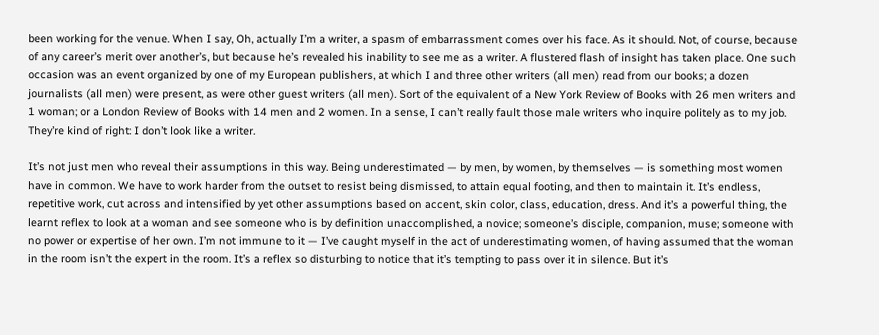been working for the venue. When I say, Oh, actually I’m a writer, a spasm of embarrassment comes over his face. As it should. Not, of course, because of any career’s merit over another’s, but because he’s revealed his inability to see me as a writer. A flustered flash of insight has taken place. One such occasion was an event organized by one of my European publishers, at which I and three other writers (all men) read from our books; a dozen journalists (all men) were present, as were other guest writers (all men). Sort of the equivalent of a New York Review of Books with 26 men writers and 1 woman; or a London Review of Books with 14 men and 2 women. In a sense, I can’t really fault those male writers who inquire politely as to my job. They’re kind of right: I don’t look like a writer.

It’s not just men who reveal their assumptions in this way. Being underestimated — by men, by women, by themselves — is something most women have in common. We have to work harder from the outset to resist being dismissed, to attain equal footing, and then to maintain it. It’s endless, repetitive work, cut across and intensified by yet other assumptions based on accent, skin color, class, education, dress. And it’s a powerful thing, the learnt reflex to look at a woman and see someone who is by definition unaccomplished, a novice; someone’s disciple, companion, muse; someone with no power or expertise of her own. I’m not immune to it — I’ve caught myself in the act of underestimating women, of having assumed that the woman in the room isn’t the expert in the room. It’s a reflex so disturbing to notice that it’s tempting to pass over it in silence. But it’s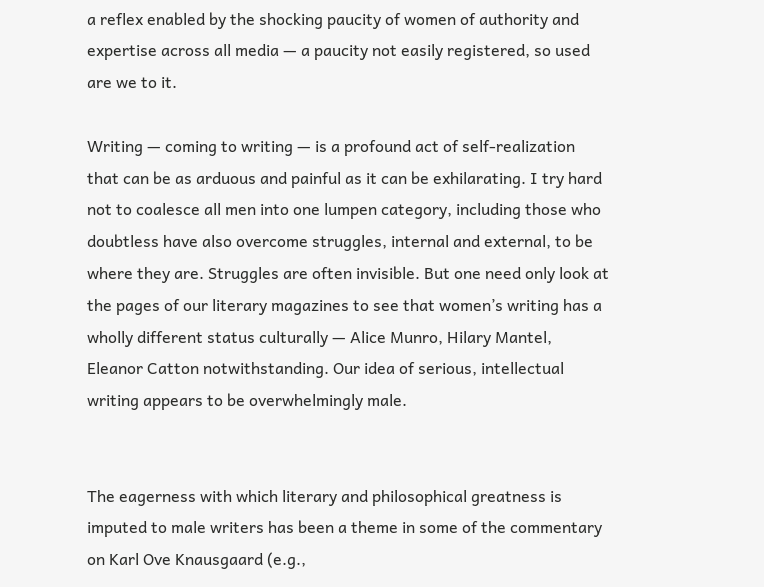a reflex enabled by the shocking paucity of women of authority and expertise across all media — a paucity not easily registered, so used are we to it.

Writing — coming to writing — is a profound act of self-realization that can be as arduous and painful as it can be exhilarating. I try hard not to coalesce all men into one lumpen category, including those who doubtless have also overcome struggles, internal and external, to be where they are. Struggles are often invisible. But one need only look at the pages of our literary magazines to see that women’s writing has a wholly different status culturally — Alice Munro, Hilary Mantel, Eleanor Catton notwithstanding. Our idea of serious, intellectual writing appears to be overwhelmingly male.


The eagerness with which literary and philosophical greatness is imputed to male writers has been a theme in some of the commentary on Karl Ove Knausgaard (e.g.,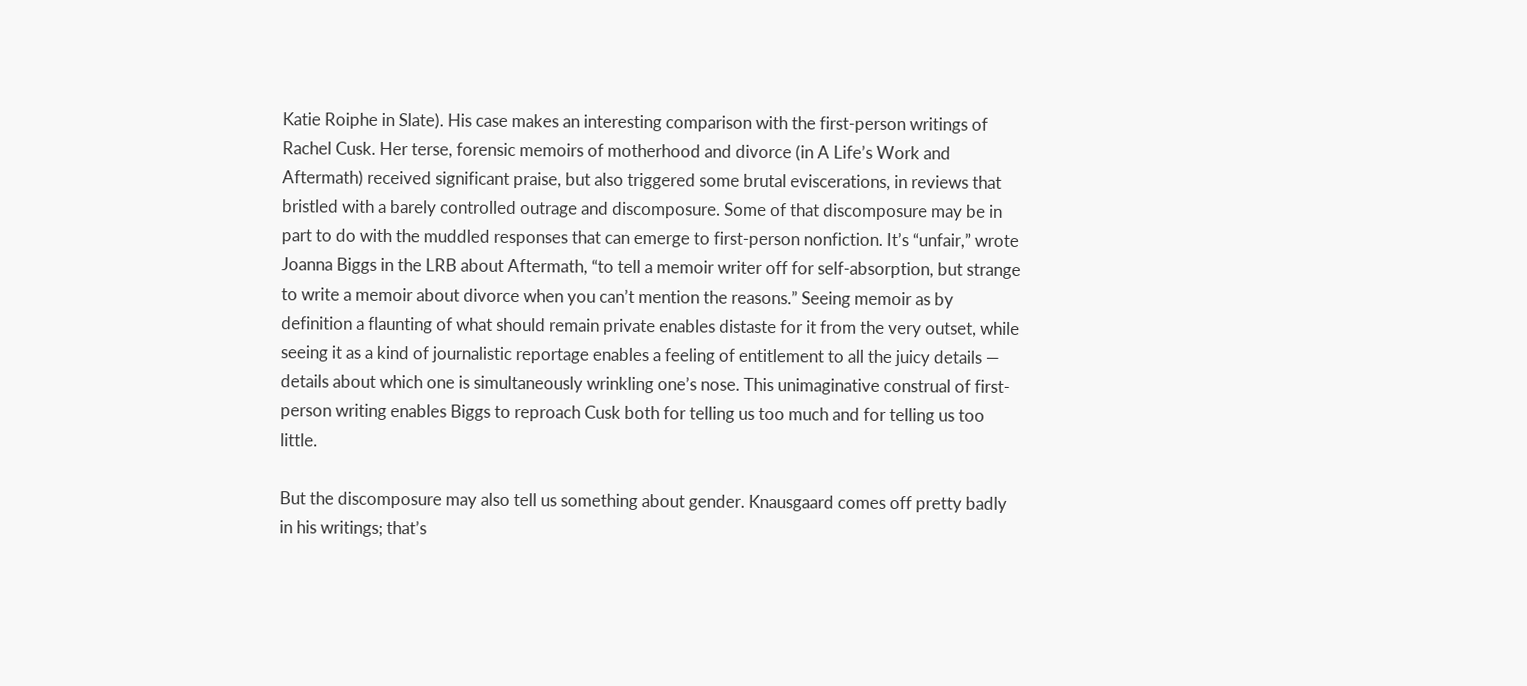Katie Roiphe in Slate). His case makes an interesting comparison with the first-person writings of Rachel Cusk. Her terse, forensic memoirs of motherhood and divorce (in A Life’s Work and Aftermath) received significant praise, but also triggered some brutal eviscerations, in reviews that bristled with a barely controlled outrage and discomposure. Some of that discomposure may be in part to do with the muddled responses that can emerge to first-person nonfiction. It’s “unfair,” wrote Joanna Biggs in the LRB about Aftermath, “to tell a memoir writer off for self-absorption, but strange to write a memoir about divorce when you can’t mention the reasons.” Seeing memoir as by definition a flaunting of what should remain private enables distaste for it from the very outset, while seeing it as a kind of journalistic reportage enables a feeling of entitlement to all the juicy details — details about which one is simultaneously wrinkling one’s nose. This unimaginative construal of first-person writing enables Biggs to reproach Cusk both for telling us too much and for telling us too little.

But the discomposure may also tell us something about gender. Knausgaard comes off pretty badly in his writings; that’s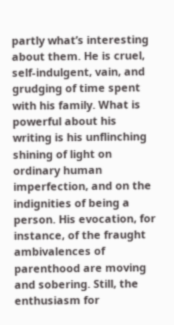partly what’s interesting about them. He is cruel, self-indulgent, vain, and grudging of time spent with his family. What is powerful about his writing is his unflinching shining of light on ordinary human imperfection, and on the indignities of being a person. His evocation, for instance, of the fraught ambivalences of parenthood are moving and sobering. Still, the enthusiasm for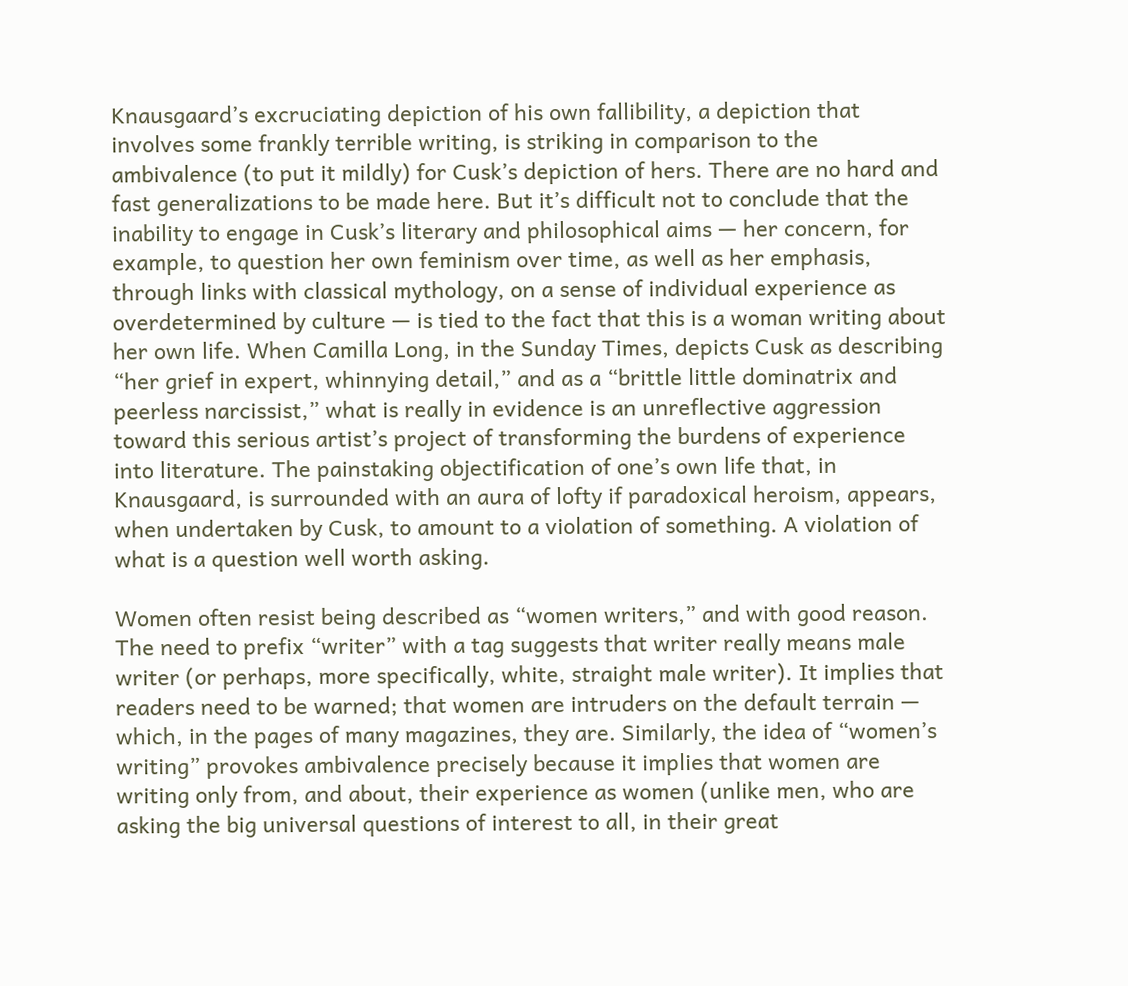Knausgaard’s excruciating depiction of his own fallibility, a depiction that involves some frankly terrible writing, is striking in comparison to the ambivalence (to put it mildly) for Cusk’s depiction of hers. There are no hard and fast generalizations to be made here. But it’s difficult not to conclude that the inability to engage in Cusk’s literary and philosophical aims — her concern, for example, to question her own feminism over time, as well as her emphasis, through links with classical mythology, on a sense of individual experience as overdetermined by culture — is tied to the fact that this is a woman writing about her own life. When Camilla Long, in the Sunday Times, depicts Cusk as describing “her grief in expert, whinnying detail,” and as a “brittle little dominatrix and peerless narcissist,” what is really in evidence is an unreflective aggression toward this serious artist’s project of transforming the burdens of experience into literature. The painstaking objectification of one’s own life that, in Knausgaard, is surrounded with an aura of lofty if paradoxical heroism, appears, when undertaken by Cusk, to amount to a violation of something. A violation of what is a question well worth asking.

Women often resist being described as “women writers,” and with good reason. The need to prefix “writer” with a tag suggests that writer really means male writer (or perhaps, more specifically, white, straight male writer). It implies that readers need to be warned; that women are intruders on the default terrain — which, in the pages of many magazines, they are. Similarly, the idea of “women’s writing” provokes ambivalence precisely because it implies that women are writing only from, and about, their experience as women (unlike men, who are asking the big universal questions of interest to all, in their great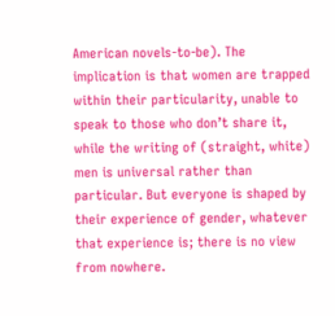American novels-to-be). The implication is that women are trapped within their particularity, unable to speak to those who don’t share it, while the writing of (straight, white) men is universal rather than particular. But everyone is shaped by their experience of gender, whatever that experience is; there is no view from nowhere.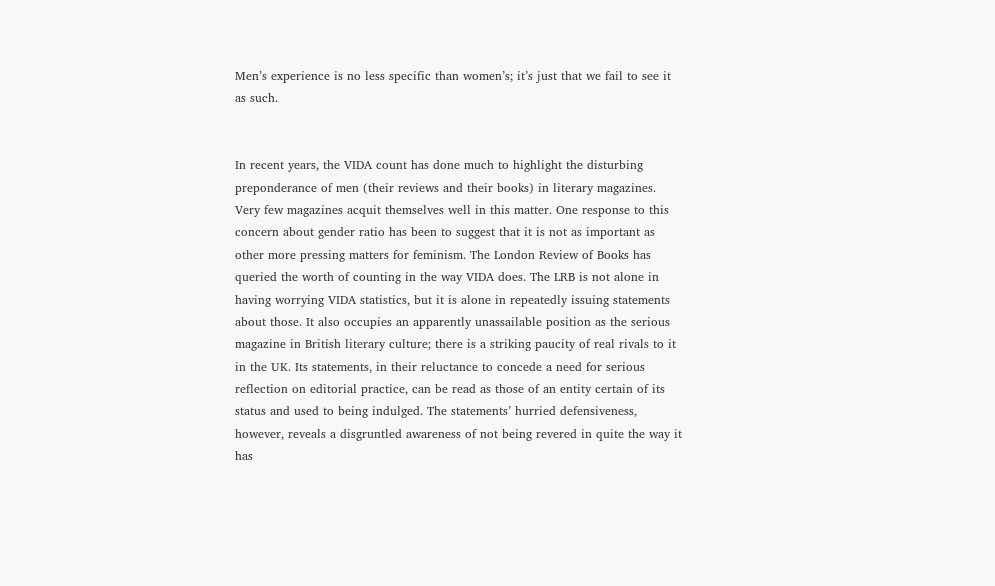Men’s experience is no less specific than women’s; it’s just that we fail to see it as such.


In recent years, the VIDA count has done much to highlight the disturbing preponderance of men (their reviews and their books) in literary magazines. Very few magazines acquit themselves well in this matter. One response to this concern about gender ratio has been to suggest that it is not as important as other more pressing matters for feminism. The London Review of Books has queried the worth of counting in the way VIDA does. The LRB is not alone in having worrying VIDA statistics, but it is alone in repeatedly issuing statements about those. It also occupies an apparently unassailable position as the serious magazine in British literary culture; there is a striking paucity of real rivals to it in the UK. Its statements, in their reluctance to concede a need for serious reflection on editorial practice, can be read as those of an entity certain of its status and used to being indulged. The statements’ hurried defensiveness, however, reveals a disgruntled awareness of not being revered in quite the way it has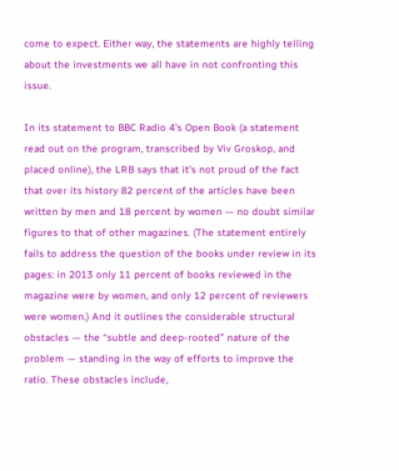come to expect. Either way, the statements are highly telling about the investments we all have in not confronting this issue.

In its statement to BBC Radio 4’s Open Book (a statement read out on the program, transcribed by Viv Groskop, and placed online), the LRB says that it’s not proud of the fact that over its history 82 percent of the articles have been written by men and 18 percent by women — no doubt similar figures to that of other magazines. (The statement entirely fails to address the question of the books under review in its pages: in 2013 only 11 percent of books reviewed in the magazine were by women, and only 12 percent of reviewers were women.) And it outlines the considerable structural obstacles — the “subtle and deep-rooted” nature of the problem — standing in the way of efforts to improve the ratio. These obstacles include,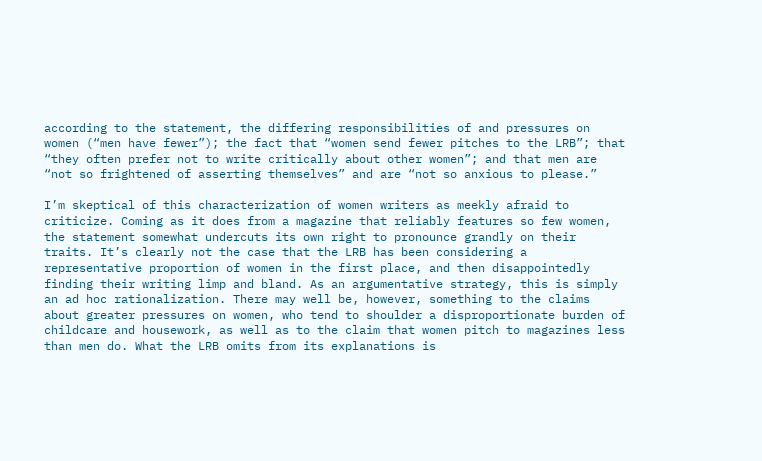according to the statement, the differing responsibilities of and pressures on women (“men have fewer”); the fact that “women send fewer pitches to the LRB”; that “they often prefer not to write critically about other women”; and that men are “not so frightened of asserting themselves” and are “not so anxious to please.”

I’m skeptical of this characterization of women writers as meekly afraid to criticize. Coming as it does from a magazine that reliably features so few women, the statement somewhat undercuts its own right to pronounce grandly on their traits. It’s clearly not the case that the LRB has been considering a representative proportion of women in the first place, and then disappointedly finding their writing limp and bland. As an argumentative strategy, this is simply an ad hoc rationalization. There may well be, however, something to the claims about greater pressures on women, who tend to shoulder a disproportionate burden of childcare and housework, as well as to the claim that women pitch to magazines less than men do. What the LRB omits from its explanations is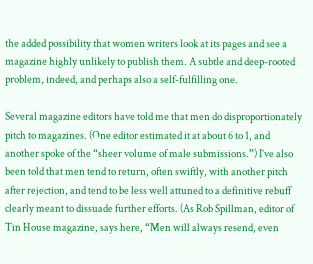the added possibility that women writers look at its pages and see a magazine highly unlikely to publish them. A subtle and deep-rooted problem, indeed, and perhaps also a self-fulfilling one.

Several magazine editors have told me that men do disproportionately pitch to magazines. (One editor estimated it at about 6 to 1, and another spoke of the “sheer volume of male submissions.”) I’ve also been told that men tend to return, often swiftly, with another pitch after rejection, and tend to be less well attuned to a definitive rebuff clearly meant to dissuade further efforts. (As Rob Spillman, editor of Tin House magazine, says here, “Men will always resend, even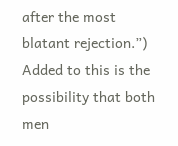after the most blatant rejection.”) Added to this is the possibility that both men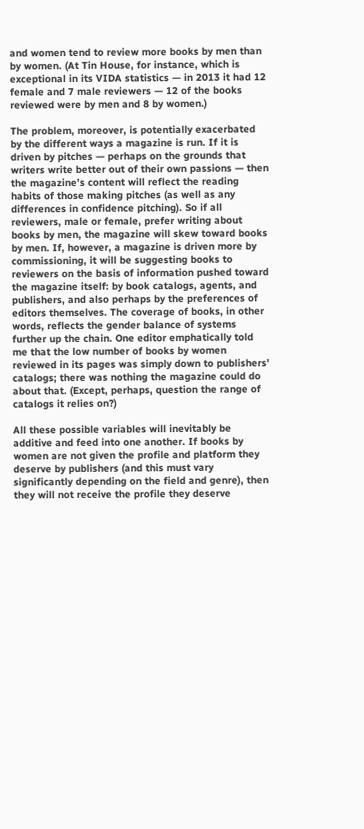and women tend to review more books by men than by women. (At Tin House, for instance, which is exceptional in its VIDA statistics — in 2013 it had 12 female and 7 male reviewers — 12 of the books reviewed were by men and 8 by women.)

The problem, moreover, is potentially exacerbated by the different ways a magazine is run. If it is driven by pitches — perhaps on the grounds that writers write better out of their own passions — then the magazine’s content will reflect the reading habits of those making pitches (as well as any differences in confidence pitching). So if all reviewers, male or female, prefer writing about books by men, the magazine will skew toward books by men. If, however, a magazine is driven more by commissioning, it will be suggesting books to reviewers on the basis of information pushed toward the magazine itself: by book catalogs, agents, and publishers, and also perhaps by the preferences of editors themselves. The coverage of books, in other words, reflects the gender balance of systems further up the chain. One editor emphatically told me that the low number of books by women reviewed in its pages was simply down to publishers’ catalogs; there was nothing the magazine could do about that. (Except, perhaps, question the range of catalogs it relies on?)

All these possible variables will inevitably be additive and feed into one another. If books by women are not given the profile and platform they deserve by publishers (and this must vary significantly depending on the field and genre), then they will not receive the profile they deserve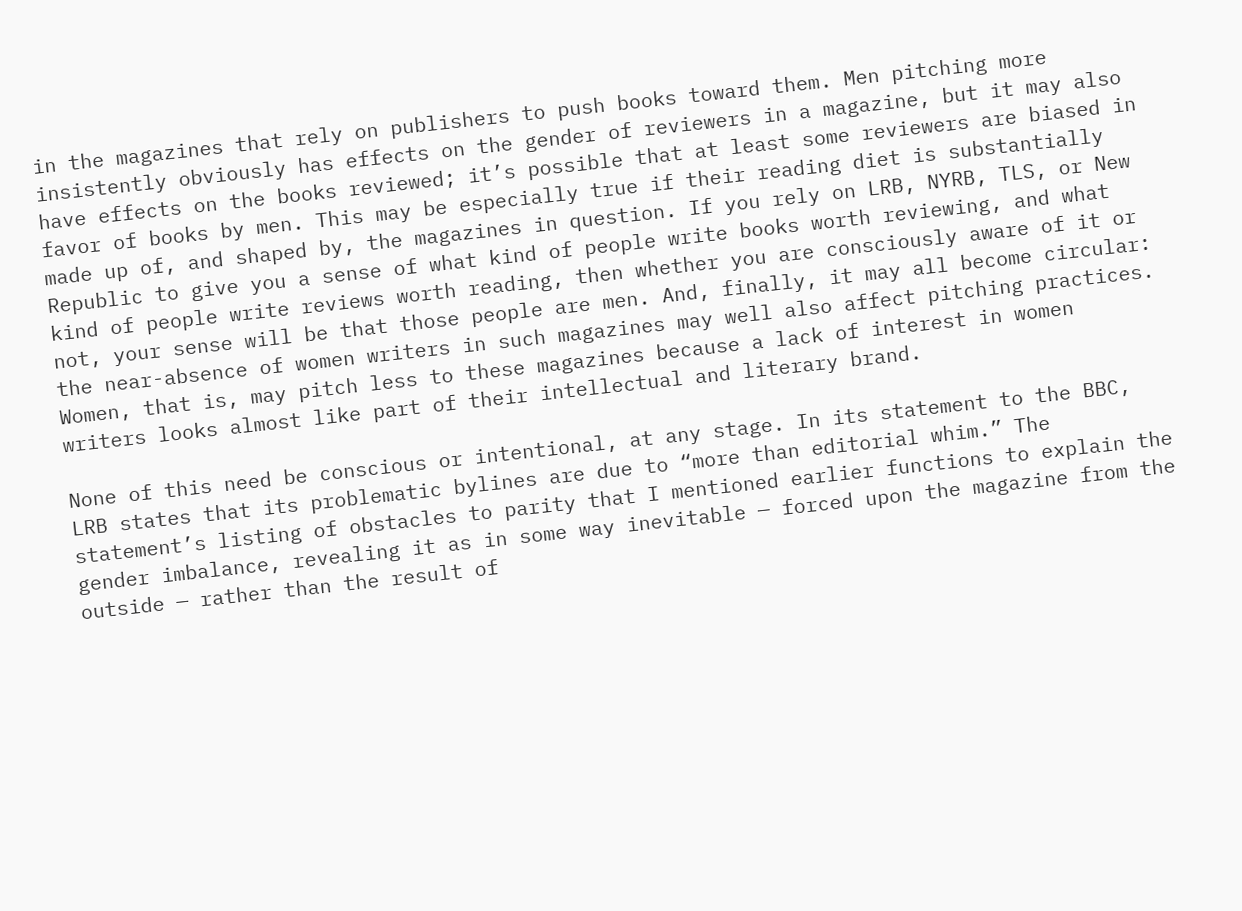in the magazines that rely on publishers to push books toward them. Men pitching more insistently obviously has effects on the gender of reviewers in a magazine, but it may also have effects on the books reviewed; it’s possible that at least some reviewers are biased in favor of books by men. This may be especially true if their reading diet is substantially made up of, and shaped by, the magazines in question. If you rely on LRB, NYRB, TLS, or New Republic to give you a sense of what kind of people write books worth reviewing, and what kind of people write reviews worth reading, then whether you are consciously aware of it or not, your sense will be that those people are men. And, finally, it may all become circular: the near-absence of women writers in such magazines may well also affect pitching practices. Women, that is, may pitch less to these magazines because a lack of interest in women writers looks almost like part of their intellectual and literary brand.

None of this need be conscious or intentional, at any stage. In its statement to the BBC, LRB states that its problematic bylines are due to “more than editorial whim.” The statement’s listing of obstacles to parity that I mentioned earlier functions to explain the gender imbalance, revealing it as in some way inevitable — forced upon the magazine from the outside — rather than the result of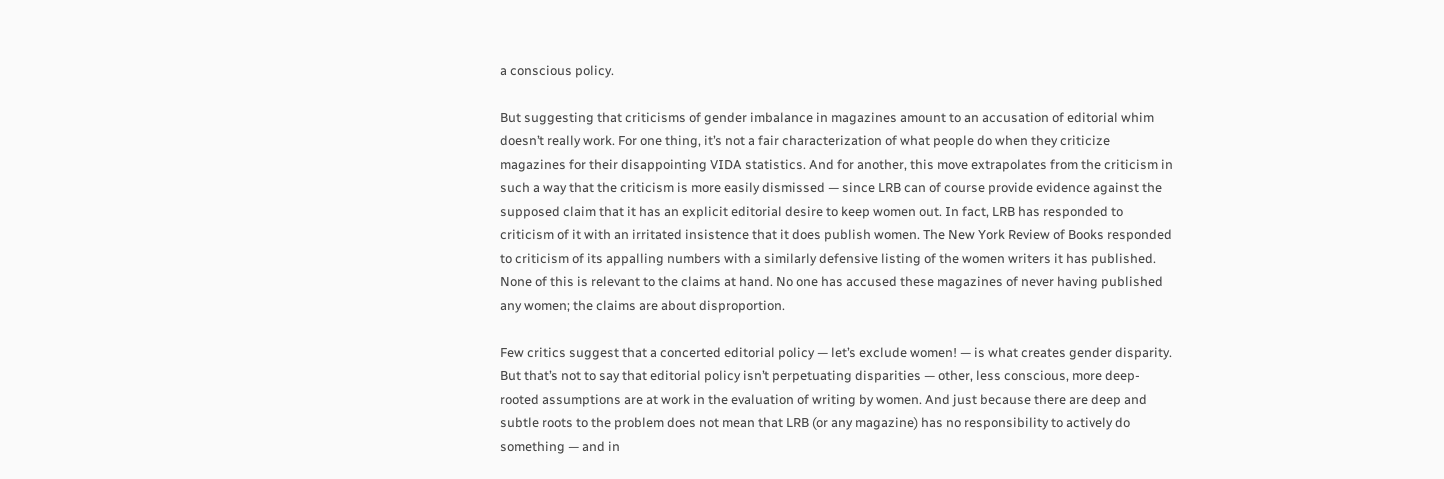a conscious policy.

But suggesting that criticisms of gender imbalance in magazines amount to an accusation of editorial whim doesn’t really work. For one thing, it’s not a fair characterization of what people do when they criticize magazines for their disappointing VIDA statistics. And for another, this move extrapolates from the criticism in such a way that the criticism is more easily dismissed — since LRB can of course provide evidence against the supposed claim that it has an explicit editorial desire to keep women out. In fact, LRB has responded to criticism of it with an irritated insistence that it does publish women. The New York Review of Books responded to criticism of its appalling numbers with a similarly defensive listing of the women writers it has published. None of this is relevant to the claims at hand. No one has accused these magazines of never having published any women; the claims are about disproportion.

Few critics suggest that a concerted editorial policy — let’s exclude women! — is what creates gender disparity. But that’s not to say that editorial policy isn’t perpetuating disparities — other, less conscious, more deep-rooted assumptions are at work in the evaluation of writing by women. And just because there are deep and subtle roots to the problem does not mean that LRB (or any magazine) has no responsibility to actively do something — and in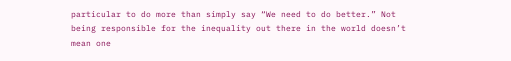particular to do more than simply say “We need to do better.” Not being responsible for the inequality out there in the world doesn’t mean one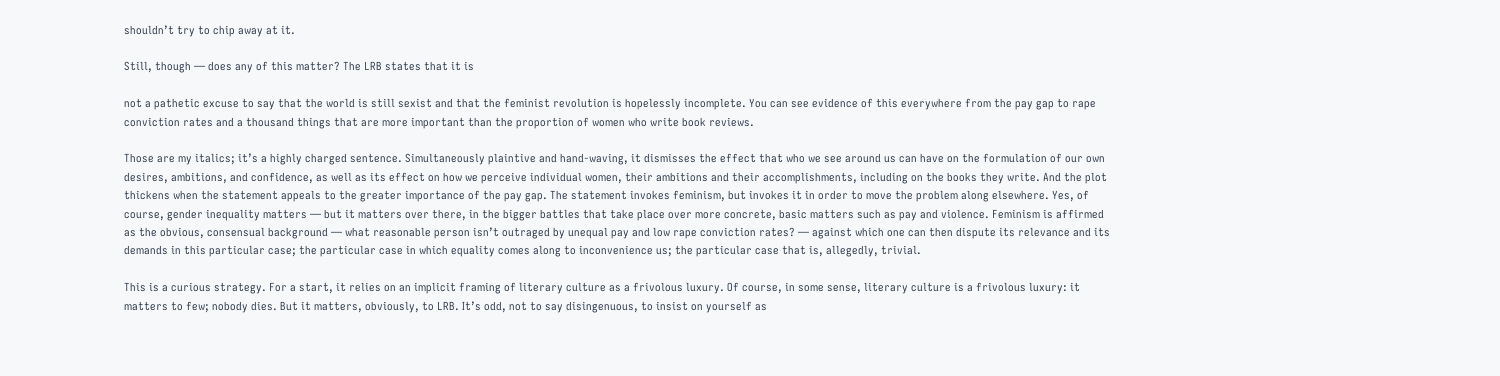shouldn’t try to chip away at it.

Still, though — does any of this matter? The LRB states that it is

not a pathetic excuse to say that the world is still sexist and that the feminist revolution is hopelessly incomplete. You can see evidence of this everywhere from the pay gap to rape conviction rates and a thousand things that are more important than the proportion of women who write book reviews.

Those are my italics; it’s a highly charged sentence. Simultaneously plaintive and hand-waving, it dismisses the effect that who we see around us can have on the formulation of our own desires, ambitions, and confidence, as well as its effect on how we perceive individual women, their ambitions and their accomplishments, including on the books they write. And the plot thickens when the statement appeals to the greater importance of the pay gap. The statement invokes feminism, but invokes it in order to move the problem along elsewhere. Yes, of course, gender inequality matters — but it matters over there, in the bigger battles that take place over more concrete, basic matters such as pay and violence. Feminism is affirmed as the obvious, consensual background — what reasonable person isn’t outraged by unequal pay and low rape conviction rates? — against which one can then dispute its relevance and its demands in this particular case; the particular case in which equality comes along to inconvenience us; the particular case that is, allegedly, trivial.

This is a curious strategy. For a start, it relies on an implicit framing of literary culture as a frivolous luxury. Of course, in some sense, literary culture is a frivolous luxury: it matters to few; nobody dies. But it matters, obviously, to LRB. It’s odd, not to say disingenuous, to insist on yourself as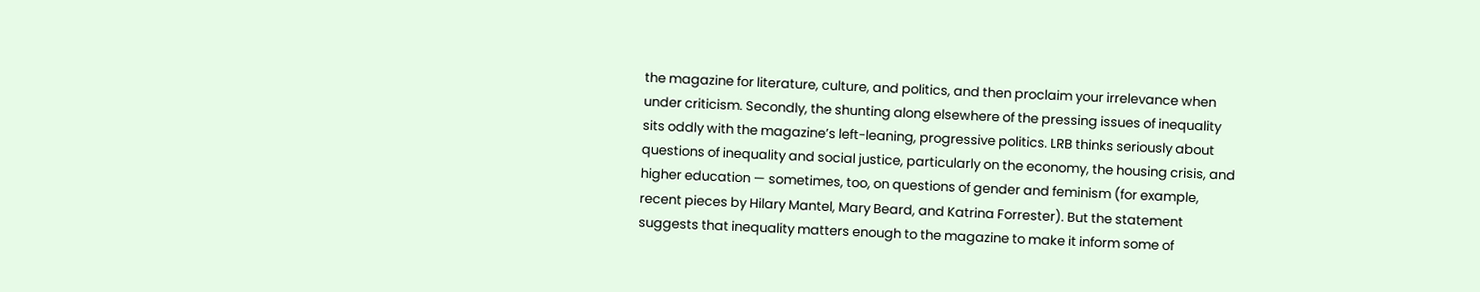the magazine for literature, culture, and politics, and then proclaim your irrelevance when under criticism. Secondly, the shunting along elsewhere of the pressing issues of inequality sits oddly with the magazine’s left-leaning, progressive politics. LRB thinks seriously about questions of inequality and social justice, particularly on the economy, the housing crisis, and higher education — sometimes, too, on questions of gender and feminism (for example, recent pieces by Hilary Mantel, Mary Beard, and Katrina Forrester). But the statement suggests that inequality matters enough to the magazine to make it inform some of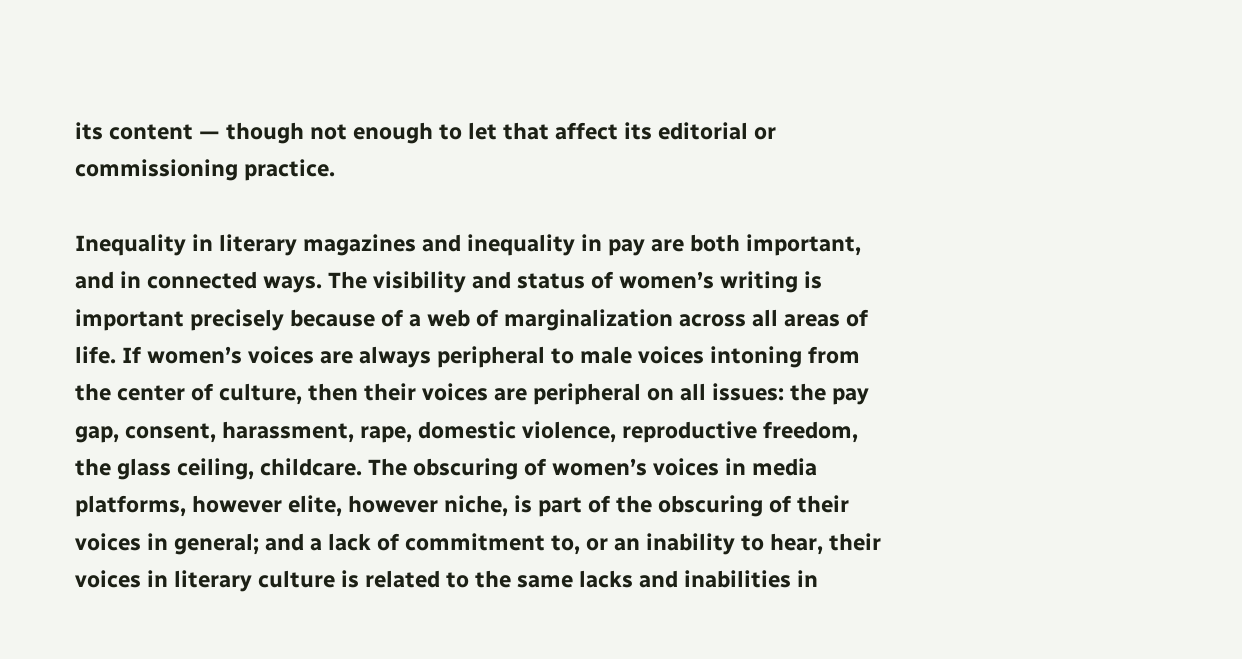its content — though not enough to let that affect its editorial or commissioning practice.

Inequality in literary magazines and inequality in pay are both important, and in connected ways. The visibility and status of women’s writing is important precisely because of a web of marginalization across all areas of life. If women’s voices are always peripheral to male voices intoning from the center of culture, then their voices are peripheral on all issues: the pay gap, consent, harassment, rape, domestic violence, reproductive freedom, the glass ceiling, childcare. The obscuring of women’s voices in media platforms, however elite, however niche, is part of the obscuring of their voices in general; and a lack of commitment to, or an inability to hear, their voices in literary culture is related to the same lacks and inabilities in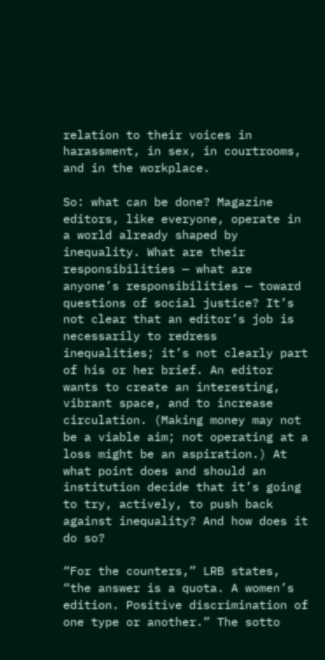relation to their voices in harassment, in sex, in courtrooms, and in the workplace.

So: what can be done? Magazine editors, like everyone, operate in a world already shaped by inequality. What are their responsibilities — what are anyone’s responsibilities — toward questions of social justice? It’s not clear that an editor’s job is necessarily to redress inequalities; it’s not clearly part of his or her brief. An editor wants to create an interesting, vibrant space, and to increase circulation. (Making money may not be a viable aim; not operating at a loss might be an aspiration.) At what point does and should an institution decide that it’s going to try, actively, to push back against inequality? And how does it do so?

“For the counters,” LRB states, “the answer is a quota. A women’s edition. Positive discrimination of one type or another.” The sotto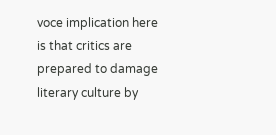voce implication here is that critics are prepared to damage literary culture by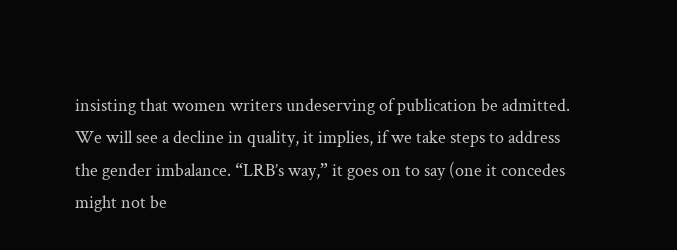insisting that women writers undeserving of publication be admitted. We will see a decline in quality, it implies, if we take steps to address the gender imbalance. “LRB’s way,” it goes on to say (one it concedes might not be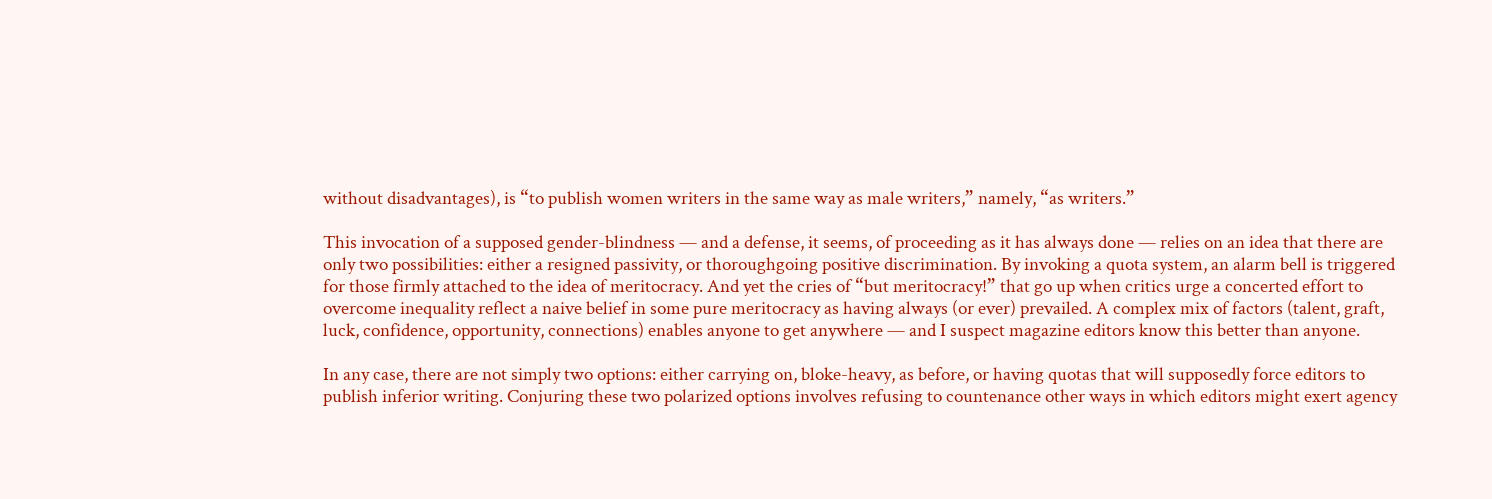without disadvantages), is “to publish women writers in the same way as male writers,” namely, “as writers.”

This invocation of a supposed gender-blindness — and a defense, it seems, of proceeding as it has always done — relies on an idea that there are only two possibilities: either a resigned passivity, or thoroughgoing positive discrimination. By invoking a quota system, an alarm bell is triggered for those firmly attached to the idea of meritocracy. And yet the cries of “but meritocracy!” that go up when critics urge a concerted effort to overcome inequality reflect a naive belief in some pure meritocracy as having always (or ever) prevailed. A complex mix of factors (talent, graft, luck, confidence, opportunity, connections) enables anyone to get anywhere — and I suspect magazine editors know this better than anyone.

In any case, there are not simply two options: either carrying on, bloke-heavy, as before, or having quotas that will supposedly force editors to publish inferior writing. Conjuring these two polarized options involves refusing to countenance other ways in which editors might exert agency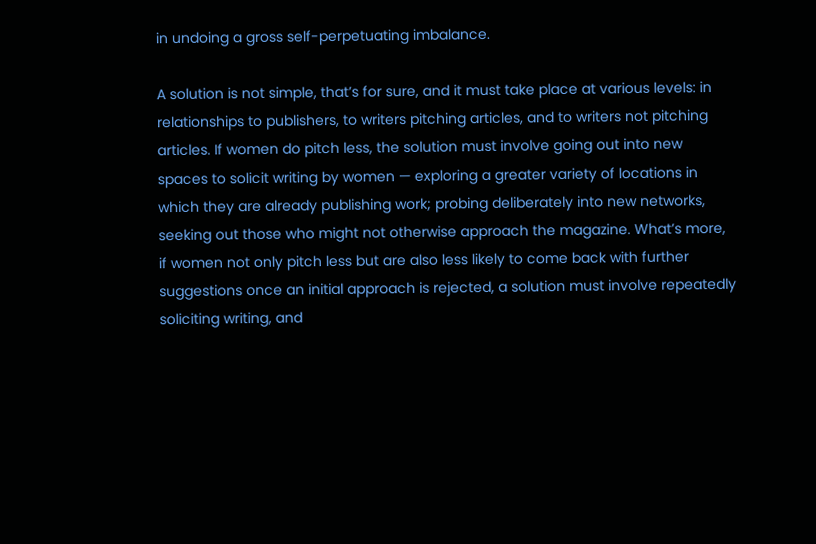in undoing a gross self-perpetuating imbalance.

A solution is not simple, that’s for sure, and it must take place at various levels: in relationships to publishers, to writers pitching articles, and to writers not pitching articles. If women do pitch less, the solution must involve going out into new spaces to solicit writing by women — exploring a greater variety of locations in which they are already publishing work; probing deliberately into new networks, seeking out those who might not otherwise approach the magazine. What’s more, if women not only pitch less but are also less likely to come back with further suggestions once an initial approach is rejected, a solution must involve repeatedly soliciting writing, and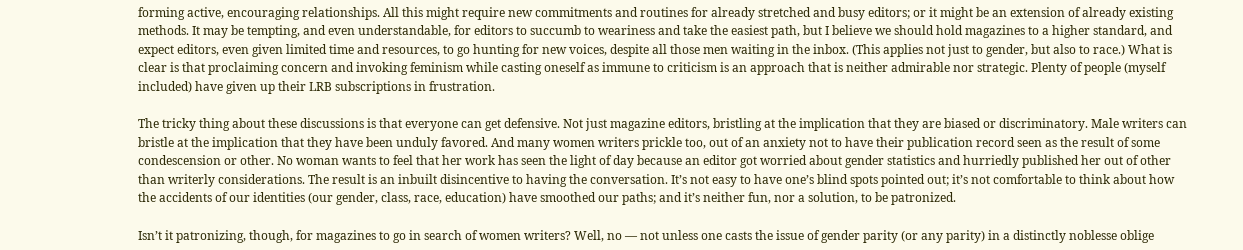forming active, encouraging relationships. All this might require new commitments and routines for already stretched and busy editors; or it might be an extension of already existing methods. It may be tempting, and even understandable, for editors to succumb to weariness and take the easiest path, but I believe we should hold magazines to a higher standard, and expect editors, even given limited time and resources, to go hunting for new voices, despite all those men waiting in the inbox. (This applies not just to gender, but also to race.) What is clear is that proclaiming concern and invoking feminism while casting oneself as immune to criticism is an approach that is neither admirable nor strategic. Plenty of people (myself included) have given up their LRB subscriptions in frustration.

The tricky thing about these discussions is that everyone can get defensive. Not just magazine editors, bristling at the implication that they are biased or discriminatory. Male writers can bristle at the implication that they have been unduly favored. And many women writers prickle too, out of an anxiety not to have their publication record seen as the result of some condescension or other. No woman wants to feel that her work has seen the light of day because an editor got worried about gender statistics and hurriedly published her out of other than writerly considerations. The result is an inbuilt disincentive to having the conversation. It’s not easy to have one’s blind spots pointed out; it’s not comfortable to think about how the accidents of our identities (our gender, class, race, education) have smoothed our paths; and it’s neither fun, nor a solution, to be patronized.

Isn’t it patronizing, though, for magazines to go in search of women writers? Well, no — not unless one casts the issue of gender parity (or any parity) in a distinctly noblesse oblige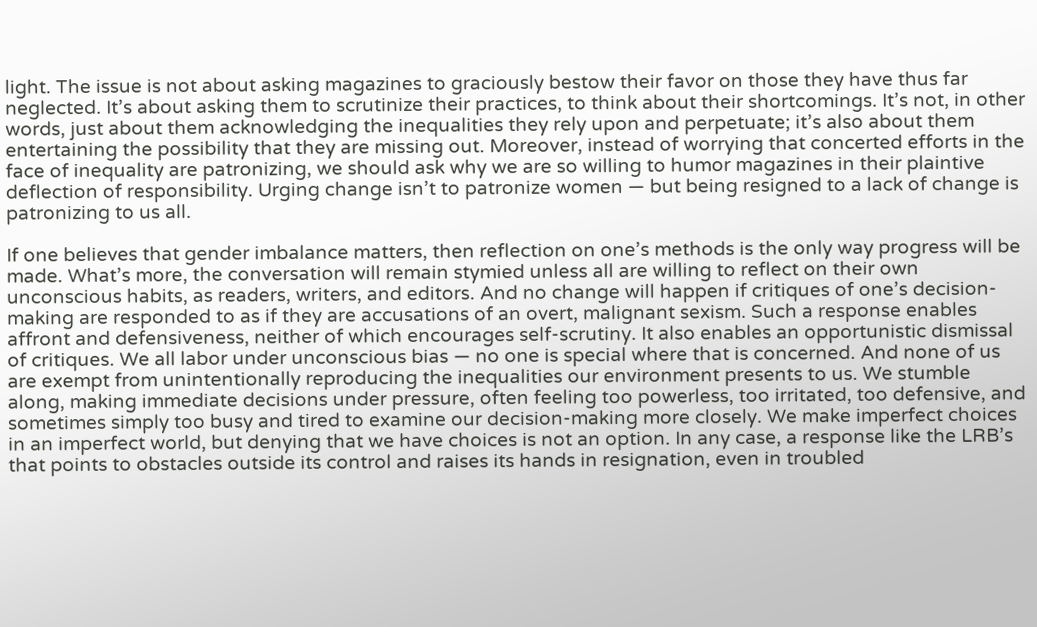light. The issue is not about asking magazines to graciously bestow their favor on those they have thus far neglected. It’s about asking them to scrutinize their practices, to think about their shortcomings. It’s not, in other words, just about them acknowledging the inequalities they rely upon and perpetuate; it’s also about them entertaining the possibility that they are missing out. Moreover, instead of worrying that concerted efforts in the face of inequality are patronizing, we should ask why we are so willing to humor magazines in their plaintive deflection of responsibility. Urging change isn’t to patronize women — but being resigned to a lack of change is patronizing to us all.

If one believes that gender imbalance matters, then reflection on one’s methods is the only way progress will be made. What’s more, the conversation will remain stymied unless all are willing to reflect on their own unconscious habits, as readers, writers, and editors. And no change will happen if critiques of one’s decision-making are responded to as if they are accusations of an overt, malignant sexism. Such a response enables affront and defensiveness, neither of which encourages self-scrutiny. It also enables an opportunistic dismissal of critiques. We all labor under unconscious bias — no one is special where that is concerned. And none of us are exempt from unintentionally reproducing the inequalities our environment presents to us. We stumble along, making immediate decisions under pressure, often feeling too powerless, too irritated, too defensive, and sometimes simply too busy and tired to examine our decision-making more closely. We make imperfect choices in an imperfect world, but denying that we have choices is not an option. In any case, a response like the LRB’s that points to obstacles outside its control and raises its hands in resignation, even in troubled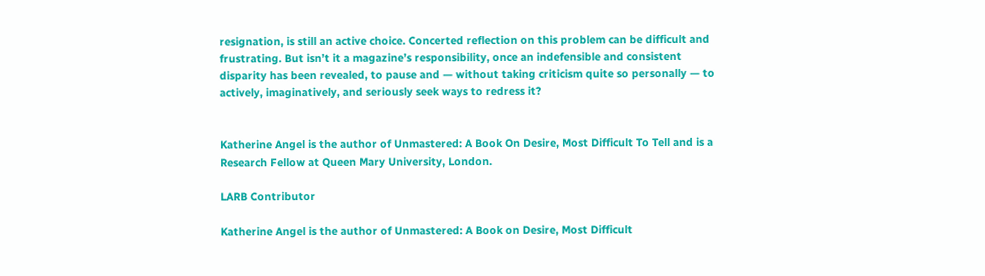resignation, is still an active choice. Concerted reflection on this problem can be difficult and frustrating. But isn’t it a magazine’s responsibility, once an indefensible and consistent disparity has been revealed, to pause and — without taking criticism quite so personally — to actively, imaginatively, and seriously seek ways to redress it?


Katherine Angel is the author of Unmastered: A Book On Desire, Most Difficult To Tell and is a Research Fellow at Queen Mary University, London.

LARB Contributor

Katherine Angel is the author of Unmastered: A Book on Desire, Most Difficult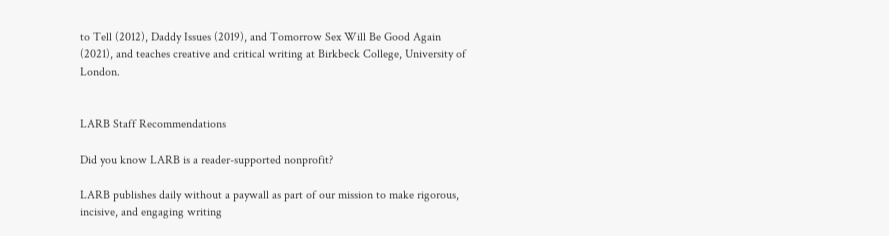to Tell (2012), Daddy Issues (2019), and Tomorrow Sex Will Be Good Again (2021), and teaches creative and critical writing at Birkbeck College, University of London.


LARB Staff Recommendations

Did you know LARB is a reader-supported nonprofit?

LARB publishes daily without a paywall as part of our mission to make rigorous, incisive, and engaging writing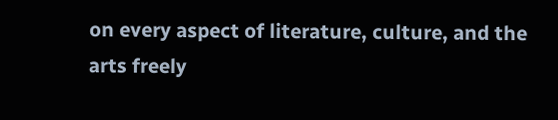on every aspect of literature, culture, and the arts freely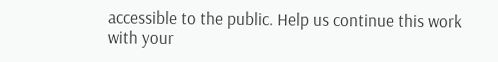accessible to the public. Help us continue this work with your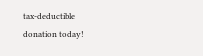tax-deductible donation today!